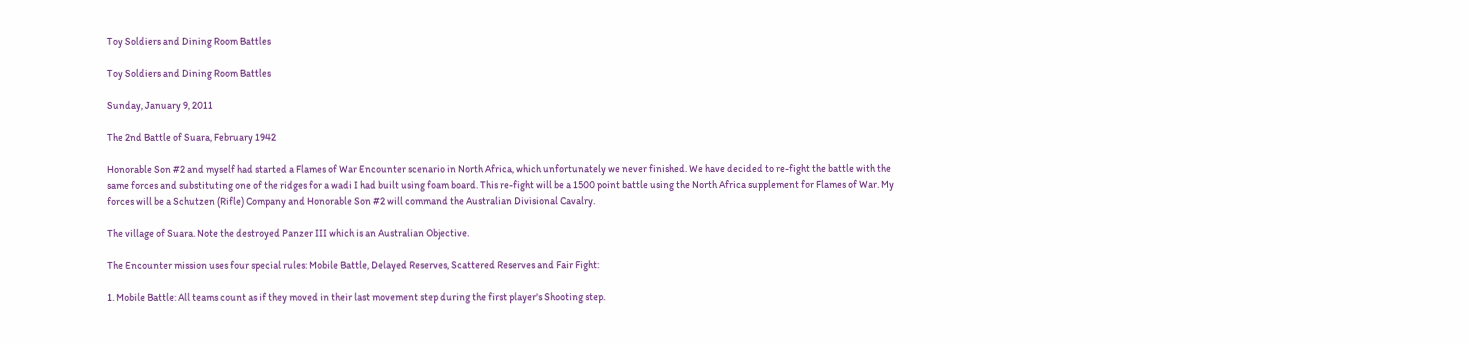Toy Soldiers and Dining Room Battles

Toy Soldiers and Dining Room Battles

Sunday, January 9, 2011

The 2nd Battle of Suara, February 1942

Honorable Son #2 and myself had started a Flames of War Encounter scenario in North Africa, which unfortunately we never finished. We have decided to re-fight the battle with the same forces and substituting one of the ridges for a wadi I had built using foam board. This re-fight will be a 1500 point battle using the North Africa supplement for Flames of War. My forces will be a Schutzen (Rifle) Company and Honorable Son #2 will command the Australian Divisional Cavalry.

The village of Suara. Note the destroyed Panzer III which is an Australian Objective.

The Encounter mission uses four special rules: Mobile Battle, Delayed Reserves, Scattered Reserves and Fair Fight:

1. Mobile Battle: All teams count as if they moved in their last movement step during the first player's Shooting step.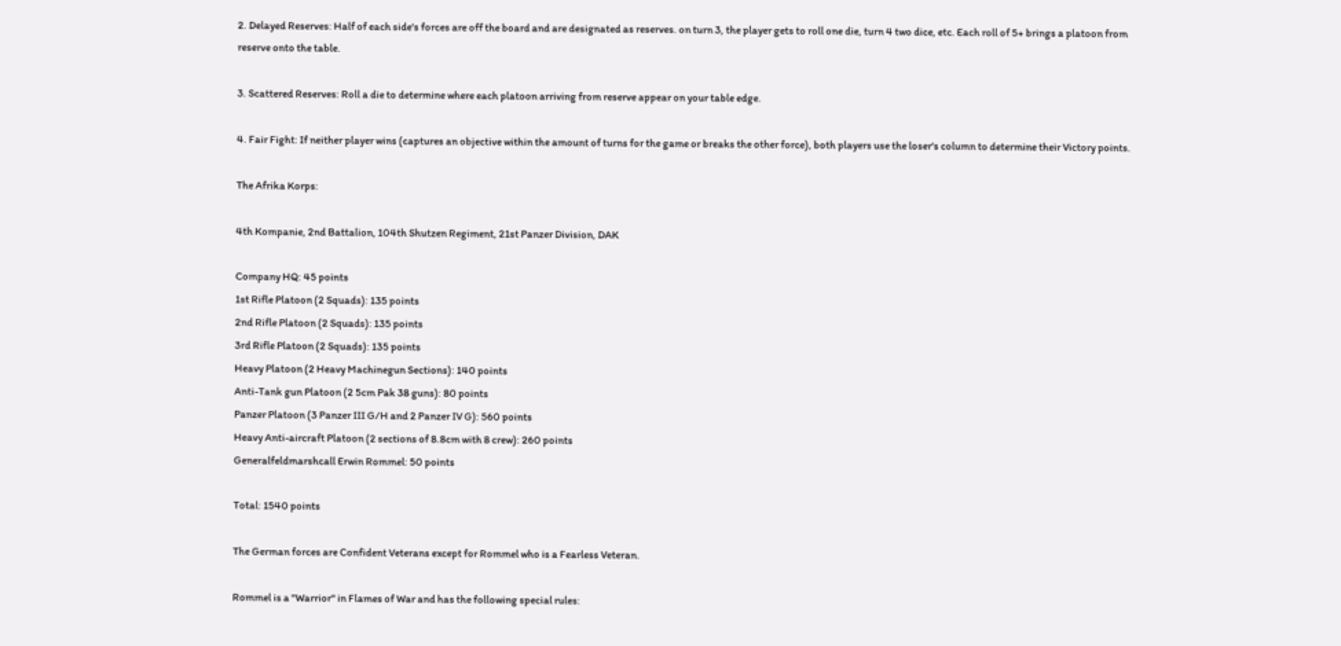2. Delayed Reserves: Half of each side's forces are off the board and are designated as reserves. on turn 3, the player gets to roll one die, turn 4 two dice, etc. Each roll of 5+ brings a platoon from reserve onto the table.

3. Scattered Reserves: Roll a die to determine where each platoon arriving from reserve appear on your table edge.

4. Fair Fight: If neither player wins (captures an objective within the amount of turns for the game or breaks the other force), both players use the loser's column to determine their Victory points.

The Afrika Korps:

4th Kompanie, 2nd Battalion, 104th Shutzen Regiment, 21st Panzer Division, DAK

Company HQ: 45 points
1st Rifle Platoon (2 Squads): 135 points
2nd Rifle Platoon (2 Squads): 135 points
3rd Rifle Platoon (2 Squads): 135 points
Heavy Platoon (2 Heavy Machinegun Sections): 140 points
Anti-Tank gun Platoon (2 5cm Pak 38 guns): 80 points
Panzer Platoon (3 Panzer III G/H and 2 Panzer IV G): 560 points
Heavy Anti-aircraft Platoon (2 sections of 8.8cm with 8 crew): 260 points
Generalfeldmarshcall Erwin Rommel: 50 points

Total: 1540 points

The German forces are Confident Veterans except for Rommel who is a Fearless Veteran.

Rommel is a "Warrior" in Flames of War and has the following special rules: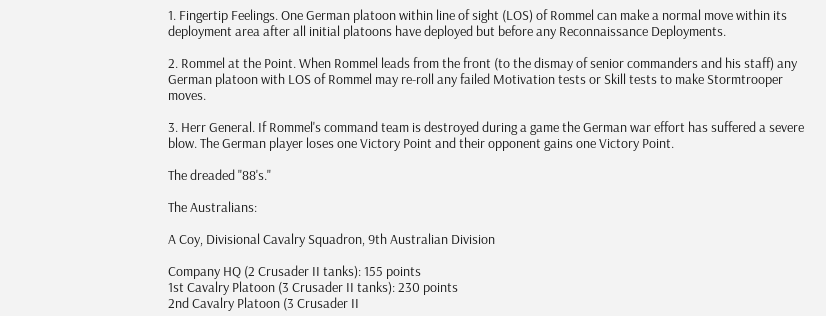1. Fingertip Feelings. One German platoon within line of sight (LOS) of Rommel can make a normal move within its deployment area after all initial platoons have deployed but before any Reconnaissance Deployments.

2. Rommel at the Point. When Rommel leads from the front (to the dismay of senior commanders and his staff) any German platoon with LOS of Rommel may re-roll any failed Motivation tests or Skill tests to make Stormtrooper moves.

3. Herr General. If Rommel's command team is destroyed during a game the German war effort has suffered a severe blow. The German player loses one Victory Point and their opponent gains one Victory Point.

The dreaded "88's."

The Australians:

A Coy, Divisional Cavalry Squadron, 9th Australian Division

Company HQ (2 Crusader II tanks): 155 points
1st Cavalry Platoon (3 Crusader II tanks): 230 points
2nd Cavalry Platoon (3 Crusader II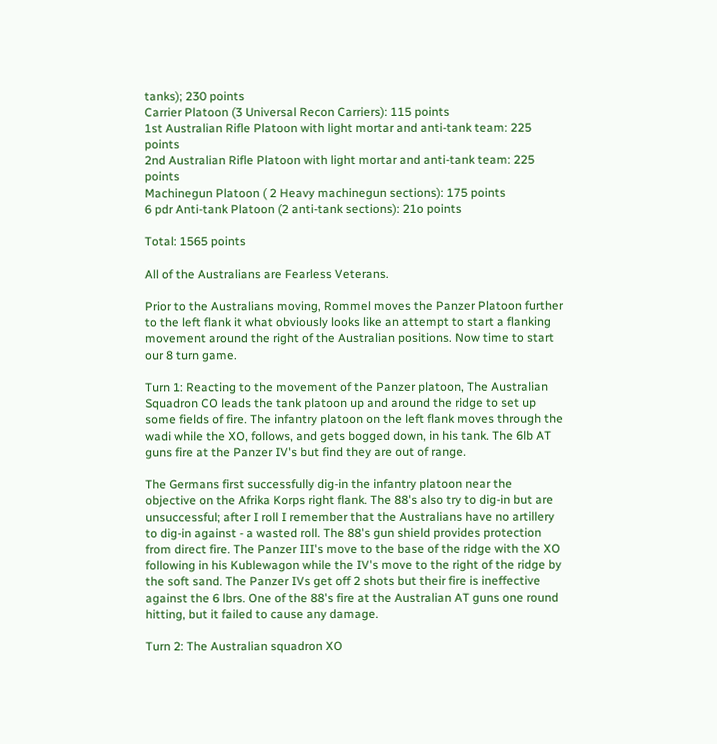tanks); 230 points
Carrier Platoon (3 Universal Recon Carriers): 115 points
1st Australian Rifle Platoon with light mortar and anti-tank team: 225 points
2nd Australian Rifle Platoon with light mortar and anti-tank team: 225 points
Machinegun Platoon ( 2 Heavy machinegun sections): 175 points
6 pdr Anti-tank Platoon (2 anti-tank sections): 21o points

Total: 1565 points

All of the Australians are Fearless Veterans.

Prior to the Australians moving, Rommel moves the Panzer Platoon further to the left flank it what obviously looks like an attempt to start a flanking movement around the right of the Australian positions. Now time to start our 8 turn game.

Turn 1: Reacting to the movement of the Panzer platoon, The Australian Squadron CO leads the tank platoon up and around the ridge to set up some fields of fire. The infantry platoon on the left flank moves through the wadi while the XO, follows, and gets bogged down, in his tank. The 6lb AT guns fire at the Panzer IV's but find they are out of range.

The Germans first successfully dig-in the infantry platoon near the objective on the Afrika Korps right flank. The 88's also try to dig-in but are unsuccessful; after I roll I remember that the Australians have no artillery to dig-in against - a wasted roll. The 88's gun shield provides protection from direct fire. The Panzer III's move to the base of the ridge with the XO following in his Kublewagon while the IV's move to the right of the ridge by the soft sand. The Panzer IVs get off 2 shots but their fire is ineffective against the 6 lbrs. One of the 88's fire at the Australian AT guns one round hitting, but it failed to cause any damage.

Turn 2: The Australian squadron XO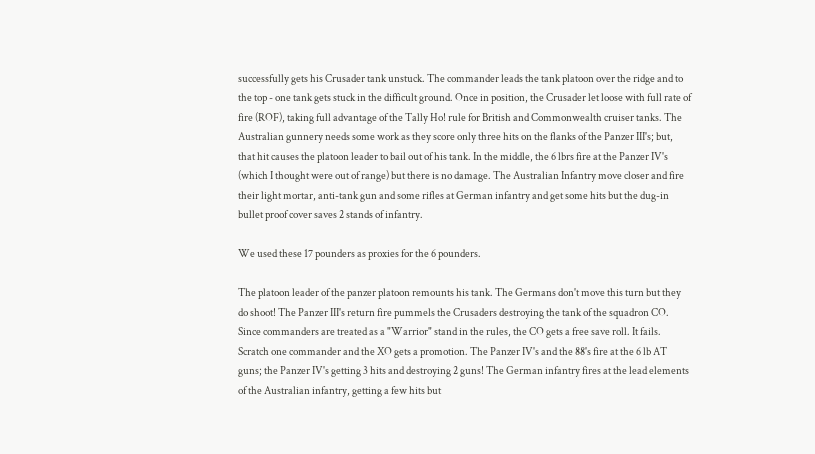successfully gets his Crusader tank unstuck. The commander leads the tank platoon over the ridge and to the top - one tank gets stuck in the difficult ground. Once in position, the Crusader let loose with full rate of fire (ROF), taking full advantage of the Tally Ho! rule for British and Commonwealth cruiser tanks. The Australian gunnery needs some work as they score only three hits on the flanks of the Panzer III's; but, that hit causes the platoon leader to bail out of his tank. In the middle, the 6 lbrs fire at the Panzer IV's (which I thought were out of range) but there is no damage. The Australian Infantry move closer and fire their light mortar, anti-tank gun and some rifles at German infantry and get some hits but the dug-in bullet proof cover saves 2 stands of infantry.

We used these 17 pounders as proxies for the 6 pounders.

The platoon leader of the panzer platoon remounts his tank. The Germans don't move this turn but they do shoot! The Panzer III's return fire pummels the Crusaders destroying the tank of the squadron CO. Since commanders are treated as a "Warrior" stand in the rules, the CO gets a free save roll. It fails. Scratch one commander and the XO gets a promotion. The Panzer IV's and the 88's fire at the 6 lb AT guns; the Panzer IV's getting 3 hits and destroying 2 guns! The German infantry fires at the lead elements of the Australian infantry, getting a few hits but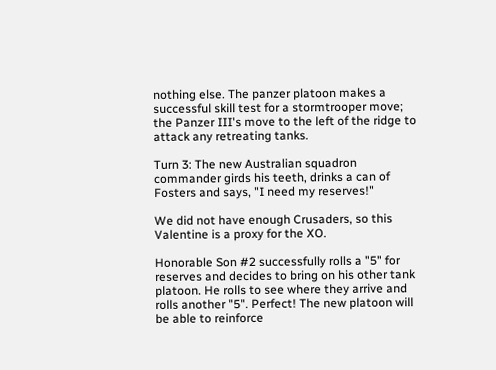nothing else. The panzer platoon makes a successful skill test for a stormtrooper move; the Panzer III's move to the left of the ridge to attack any retreating tanks.

Turn 3: The new Australian squadron commander girds his teeth, drinks a can of Fosters and says, "I need my reserves!"

We did not have enough Crusaders, so this Valentine is a proxy for the XO.

Honorable Son #2 successfully rolls a "5" for reserves and decides to bring on his other tank platoon. He rolls to see where they arrive and rolls another "5". Perfect! The new platoon will be able to reinforce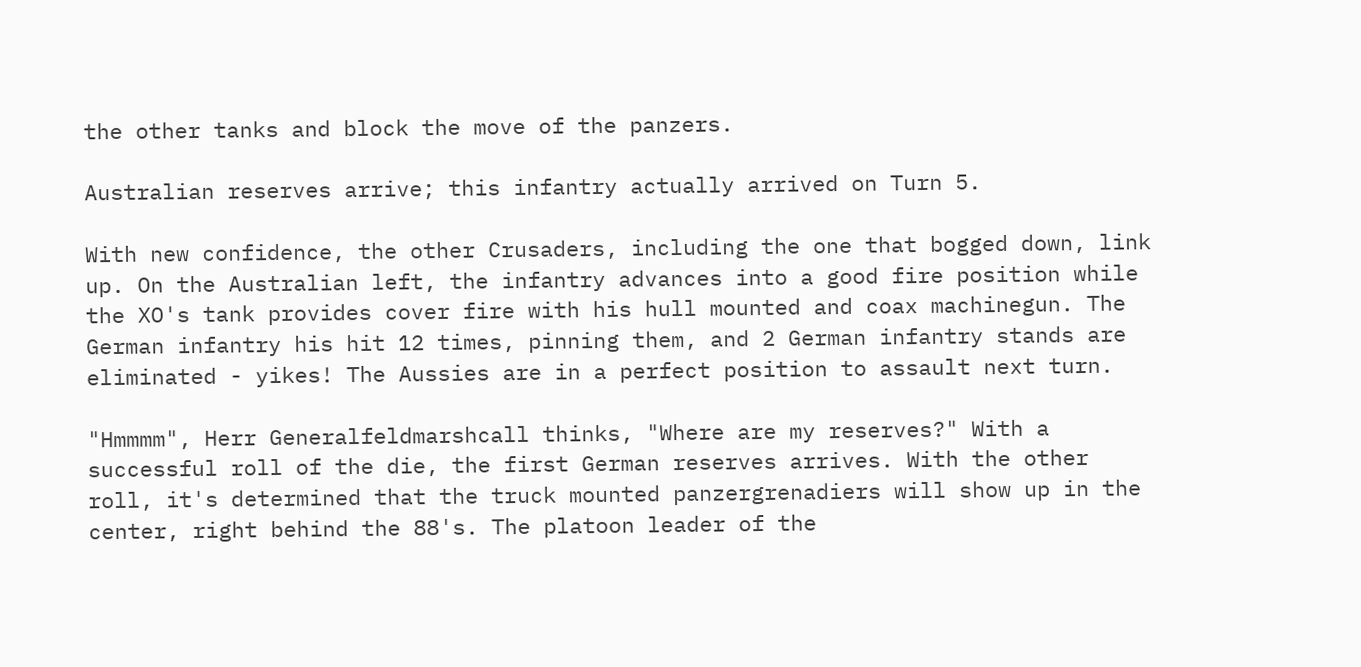the other tanks and block the move of the panzers.

Australian reserves arrive; this infantry actually arrived on Turn 5.

With new confidence, the other Crusaders, including the one that bogged down, link up. On the Australian left, the infantry advances into a good fire position while the XO's tank provides cover fire with his hull mounted and coax machinegun. The German infantry his hit 12 times, pinning them, and 2 German infantry stands are eliminated - yikes! The Aussies are in a perfect position to assault next turn.

"Hmmmm", Herr Generalfeldmarshcall thinks, "Where are my reserves?" With a successful roll of the die, the first German reserves arrives. With the other roll, it's determined that the truck mounted panzergrenadiers will show up in the center, right behind the 88's. The platoon leader of the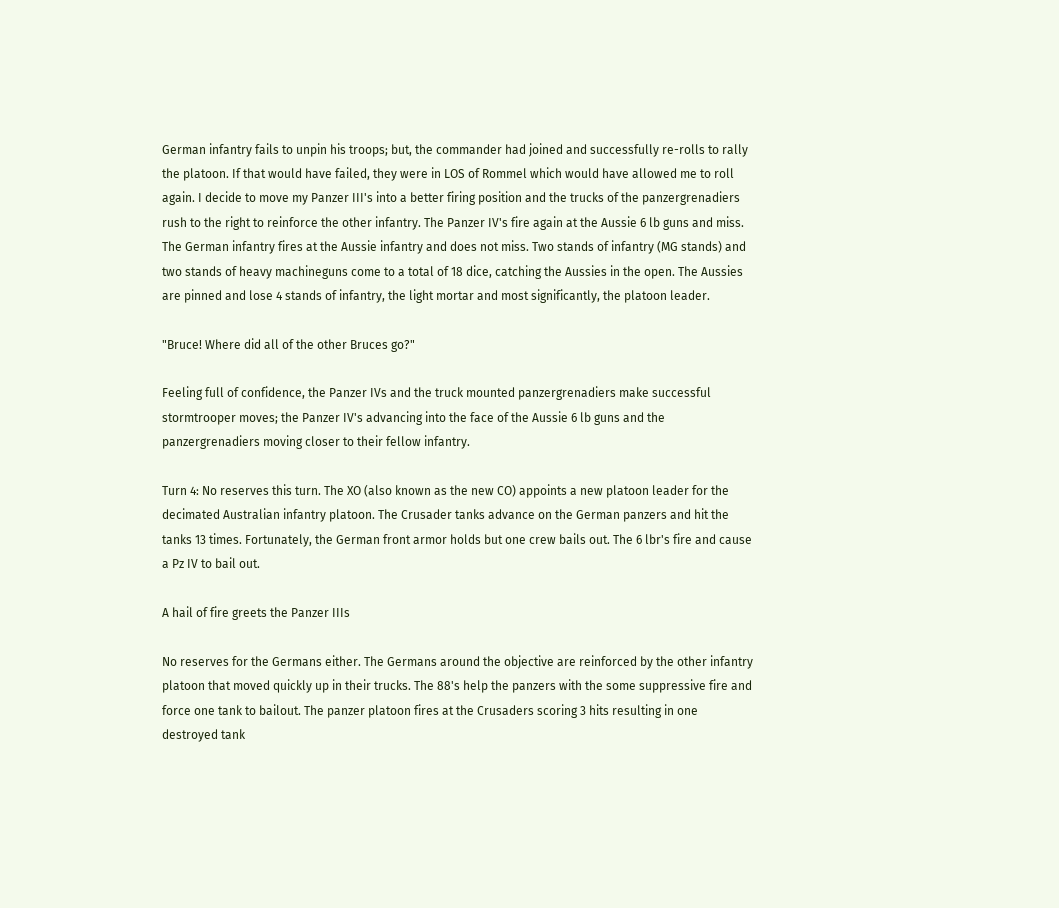German infantry fails to unpin his troops; but, the commander had joined and successfully re-rolls to rally the platoon. If that would have failed, they were in LOS of Rommel which would have allowed me to roll again. I decide to move my Panzer III's into a better firing position and the trucks of the panzergrenadiers rush to the right to reinforce the other infantry. The Panzer IV's fire again at the Aussie 6 lb guns and miss. The German infantry fires at the Aussie infantry and does not miss. Two stands of infantry (MG stands) and two stands of heavy machineguns come to a total of 18 dice, catching the Aussies in the open. The Aussies are pinned and lose 4 stands of infantry, the light mortar and most significantly, the platoon leader.

"Bruce! Where did all of the other Bruces go?"

Feeling full of confidence, the Panzer IVs and the truck mounted panzergrenadiers make successful stormtrooper moves; the Panzer IV's advancing into the face of the Aussie 6 lb guns and the panzergrenadiers moving closer to their fellow infantry.

Turn 4: No reserves this turn. The XO (also known as the new CO) appoints a new platoon leader for the decimated Australian infantry platoon. The Crusader tanks advance on the German panzers and hit the tanks 13 times. Fortunately, the German front armor holds but one crew bails out. The 6 lbr's fire and cause a Pz IV to bail out.

A hail of fire greets the Panzer IIIs

No reserves for the Germans either. The Germans around the objective are reinforced by the other infantry platoon that moved quickly up in their trucks. The 88's help the panzers with the some suppressive fire and force one tank to bailout. The panzer platoon fires at the Crusaders scoring 3 hits resulting in one destroyed tank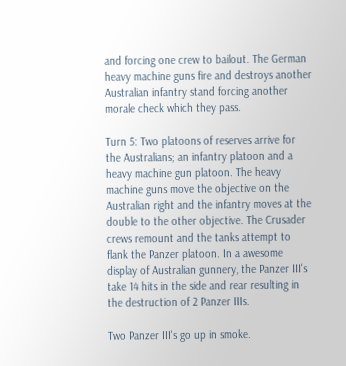and forcing one crew to bailout. The German heavy machine guns fire and destroys another Australian infantry stand forcing another morale check which they pass.

Turn 5: Two platoons of reserves arrive for the Australians; an infantry platoon and a heavy machine gun platoon. The heavy machine guns move the objective on the Australian right and the infantry moves at the double to the other objective. The Crusader crews remount and the tanks attempt to flank the Panzer platoon. In a awesome display of Australian gunnery, the Panzer III's take 14 hits in the side and rear resulting in the destruction of 2 Panzer IIIs.

Two Panzer III's go up in smoke.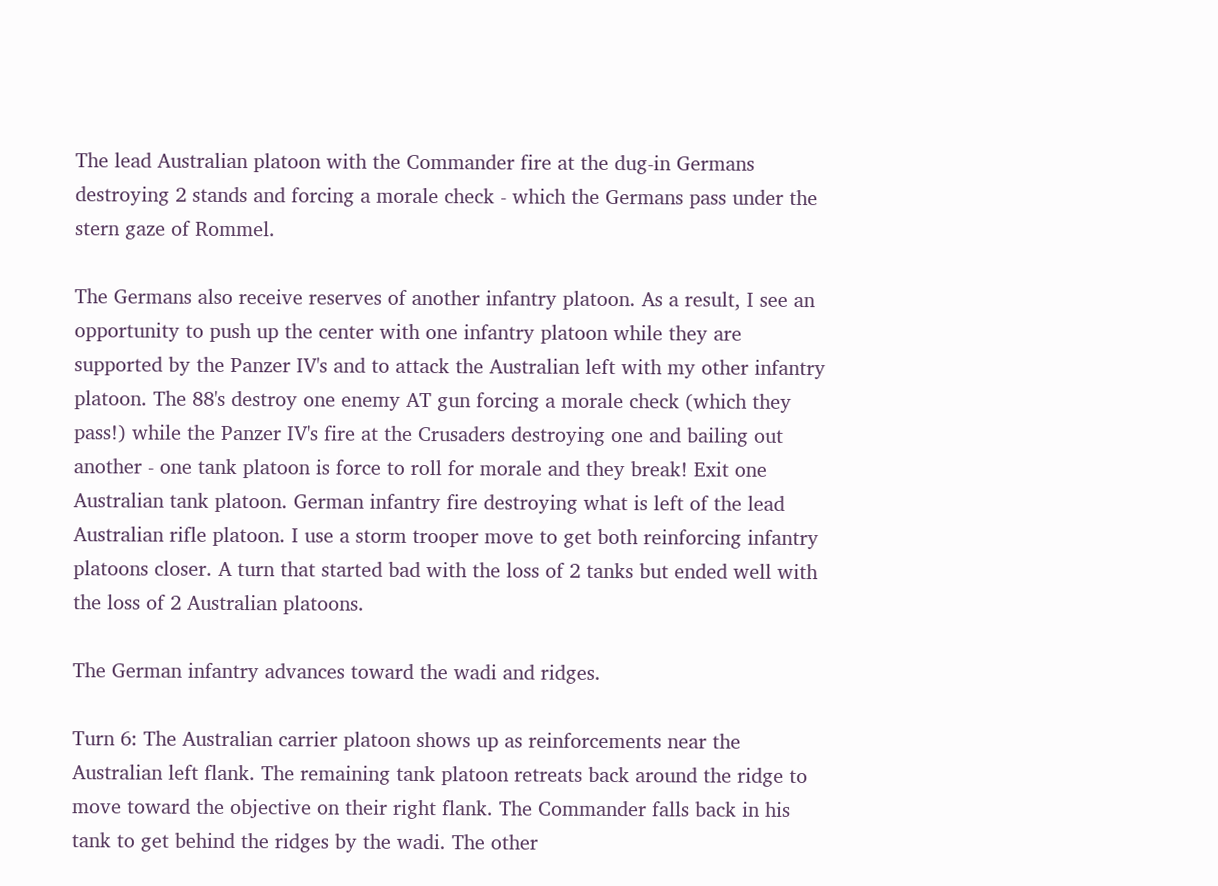The lead Australian platoon with the Commander fire at the dug-in Germans destroying 2 stands and forcing a morale check - which the Germans pass under the stern gaze of Rommel.

The Germans also receive reserves of another infantry platoon. As a result, I see an opportunity to push up the center with one infantry platoon while they are supported by the Panzer IV's and to attack the Australian left with my other infantry platoon. The 88's destroy one enemy AT gun forcing a morale check (which they pass!) while the Panzer IV's fire at the Crusaders destroying one and bailing out another - one tank platoon is force to roll for morale and they break! Exit one Australian tank platoon. German infantry fire destroying what is left of the lead Australian rifle platoon. I use a storm trooper move to get both reinforcing infantry platoons closer. A turn that started bad with the loss of 2 tanks but ended well with the loss of 2 Australian platoons.

The German infantry advances toward the wadi and ridges.

Turn 6: The Australian carrier platoon shows up as reinforcements near the Australian left flank. The remaining tank platoon retreats back around the ridge to move toward the objective on their right flank. The Commander falls back in his tank to get behind the ridges by the wadi. The other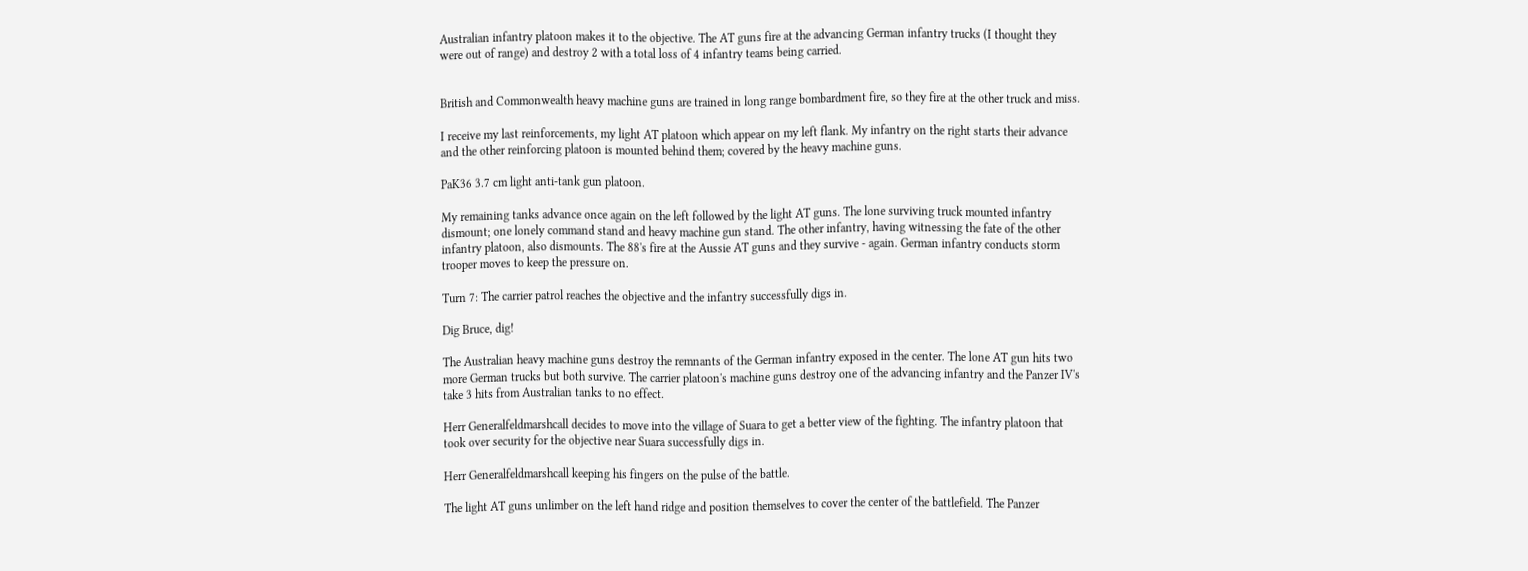Australian infantry platoon makes it to the objective. The AT guns fire at the advancing German infantry trucks (I thought they were out of range) and destroy 2 with a total loss of 4 infantry teams being carried.


British and Commonwealth heavy machine guns are trained in long range bombardment fire, so they fire at the other truck and miss.

I receive my last reinforcements, my light AT platoon which appear on my left flank. My infantry on the right starts their advance and the other reinforcing platoon is mounted behind them; covered by the heavy machine guns.

PaK36 3.7 cm light anti-tank gun platoon.

My remaining tanks advance once again on the left followed by the light AT guns. The lone surviving truck mounted infantry dismount; one lonely command stand and heavy machine gun stand. The other infantry, having witnessing the fate of the other infantry platoon, also dismounts. The 88's fire at the Aussie AT guns and they survive - again. German infantry conducts storm trooper moves to keep the pressure on.

Turn 7: The carrier patrol reaches the objective and the infantry successfully digs in.

Dig Bruce, dig!

The Australian heavy machine guns destroy the remnants of the German infantry exposed in the center. The lone AT gun hits two more German trucks but both survive. The carrier platoon's machine guns destroy one of the advancing infantry and the Panzer IV's take 3 hits from Australian tanks to no effect.

Herr Generalfeldmarshcall decides to move into the village of Suara to get a better view of the fighting. The infantry platoon that took over security for the objective near Suara successfully digs in.

Herr Generalfeldmarshcall keeping his fingers on the pulse of the battle.

The light AT guns unlimber on the left hand ridge and position themselves to cover the center of the battlefield. The Panzer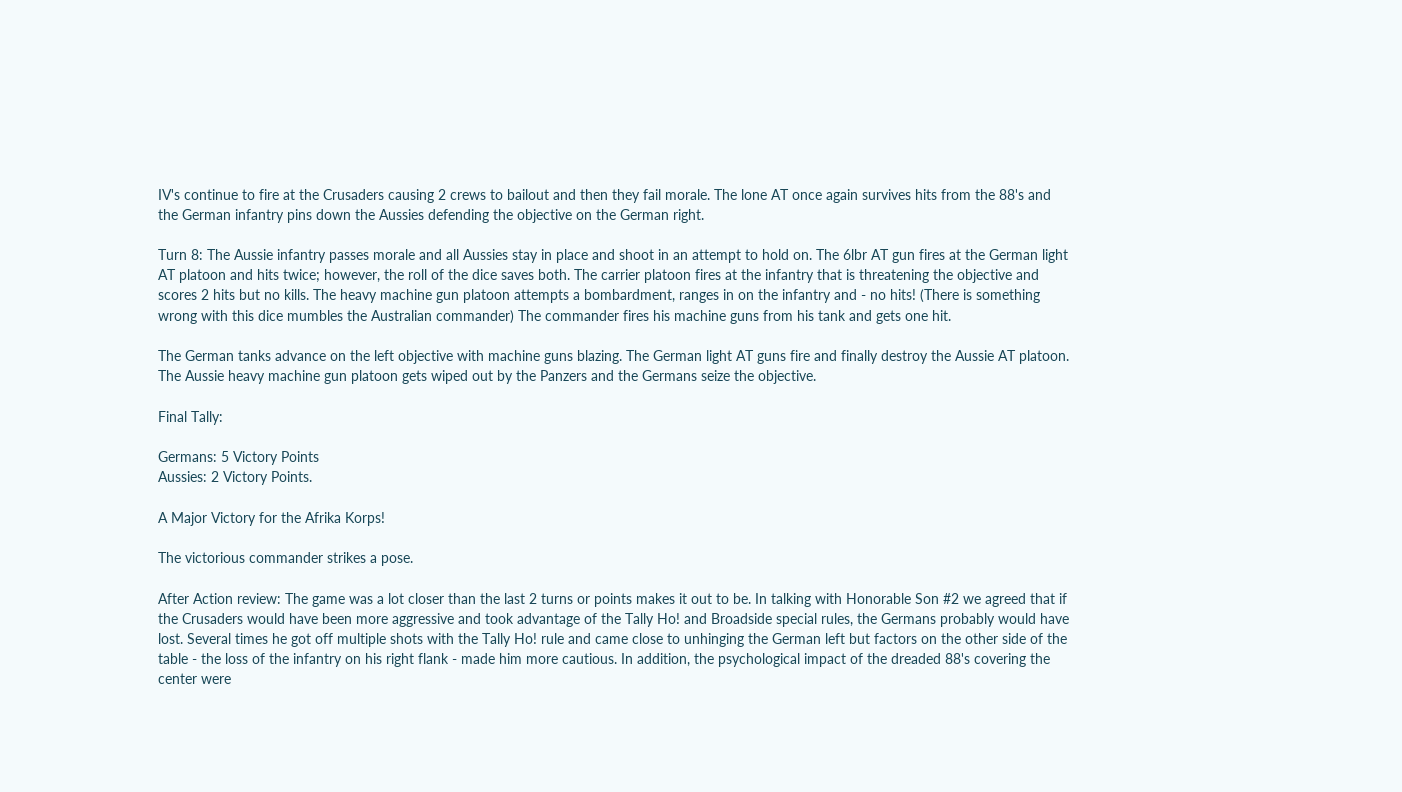IV's continue to fire at the Crusaders causing 2 crews to bailout and then they fail morale. The lone AT once again survives hits from the 88's and the German infantry pins down the Aussies defending the objective on the German right.

Turn 8: The Aussie infantry passes morale and all Aussies stay in place and shoot in an attempt to hold on. The 6lbr AT gun fires at the German light AT platoon and hits twice; however, the roll of the dice saves both. The carrier platoon fires at the infantry that is threatening the objective and scores 2 hits but no kills. The heavy machine gun platoon attempts a bombardment, ranges in on the infantry and - no hits! (There is something wrong with this dice mumbles the Australian commander) The commander fires his machine guns from his tank and gets one hit.

The German tanks advance on the left objective with machine guns blazing. The German light AT guns fire and finally destroy the Aussie AT platoon. The Aussie heavy machine gun platoon gets wiped out by the Panzers and the Germans seize the objective.

Final Tally:

Germans: 5 Victory Points
Aussies: 2 Victory Points.

A Major Victory for the Afrika Korps!

The victorious commander strikes a pose.

After Action review: The game was a lot closer than the last 2 turns or points makes it out to be. In talking with Honorable Son #2 we agreed that if the Crusaders would have been more aggressive and took advantage of the Tally Ho! and Broadside special rules, the Germans probably would have lost. Several times he got off multiple shots with the Tally Ho! rule and came close to unhinging the German left but factors on the other side of the table - the loss of the infantry on his right flank - made him more cautious. In addition, the psychological impact of the dreaded 88's covering the center were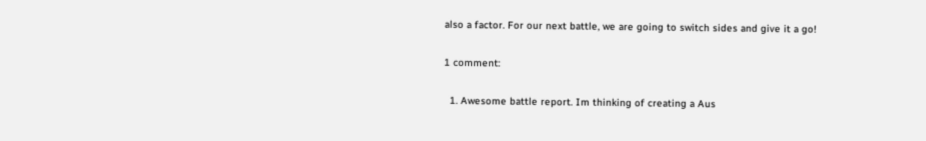also a factor. For our next battle, we are going to switch sides and give it a go!

1 comment:

  1. Awesome battle report. Im thinking of creating a Aus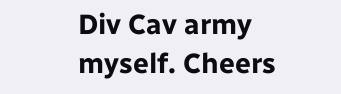Div Cav army myself. Cheers